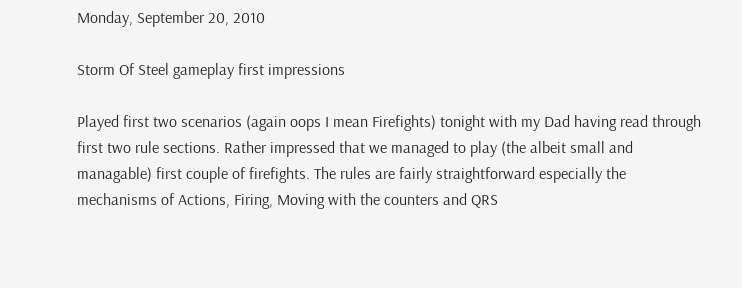Monday, September 20, 2010

Storm Of Steel gameplay first impressions

Played first two scenarios (again oops I mean Firefights) tonight with my Dad having read through first two rule sections. Rather impressed that we managed to play (the albeit small and managable) first couple of firefights. The rules are fairly straightforward especially the mechanisms of Actions, Firing, Moving with the counters and QRS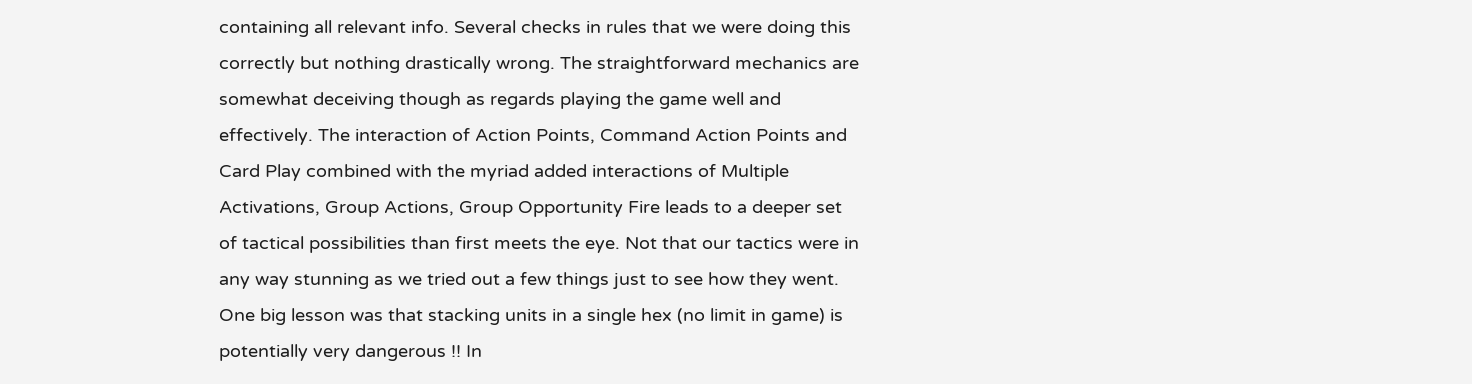containing all relevant info. Several checks in rules that we were doing this correctly but nothing drastically wrong. The straightforward mechanics are somewhat deceiving though as regards playing the game well and effectively. The interaction of Action Points, Command Action Points and Card Play combined with the myriad added interactions of Multiple Activations, Group Actions, Group Opportunity Fire leads to a deeper set of tactical possibilities than first meets the eye. Not that our tactics were in any way stunning as we tried out a few things just to see how they went. One big lesson was that stacking units in a single hex (no limit in game) is potentially very dangerous !! In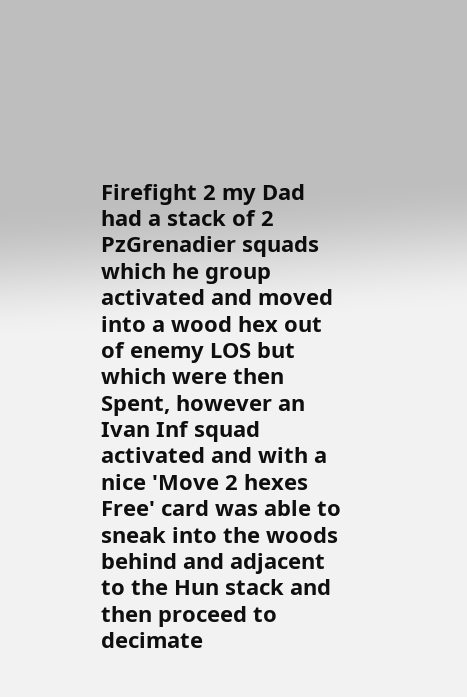Firefight 2 my Dad had a stack of 2 PzGrenadier squads which he group activated and moved into a wood hex out of enemy LOS but which were then Spent, however an Ivan Inf squad activated and with a nice 'Move 2 hexes Free' card was able to sneak into the woods behind and adjacent to the Hun stack and then proceed to decimate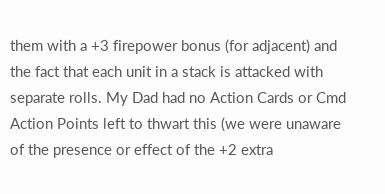them with a +3 firepower bonus (for adjacent) and the fact that each unit in a stack is attacked with separate rolls. My Dad had no Action Cards or Cmd Action Points left to thwart this (we were unaware of the presence or effect of the +2 extra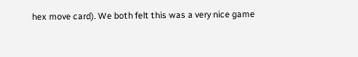hex move card). We both felt this was a very nice game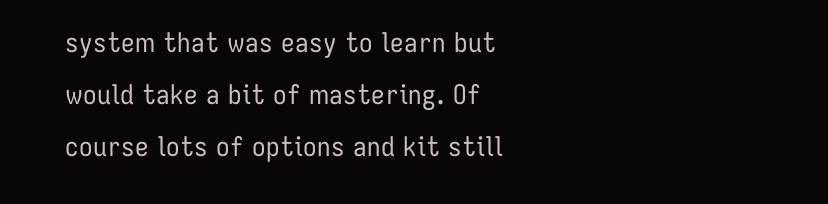system that was easy to learn but would take a bit of mastering. Of course lots of options and kit still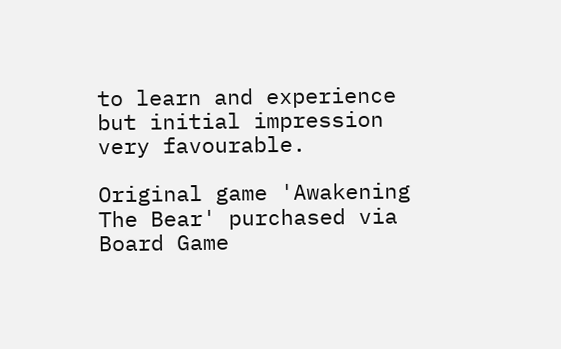to learn and experience but initial impression very favourable.

Original game 'Awakening The Bear' purchased via Board Game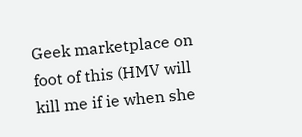Geek marketplace on foot of this (HMV will kill me if ie when she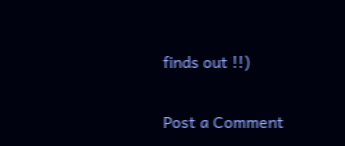finds out !!)

Post a Comment